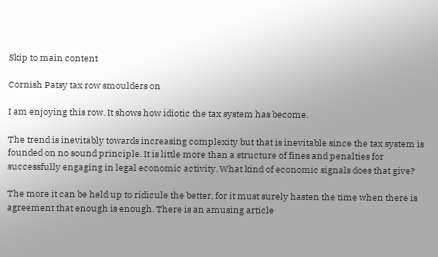Skip to main content

Cornish Patsy tax row smoulders on

I am enjoying this row. It shows how idiotic the tax system has become.

The trend is inevitably towards increasing complexity but that is inevitable since the tax system is founded on no sound principle. It is little more than a structure of fines and penalties for successfully engaging in legal economic activity. What kind of economic signals does that give?

The more it can be held up to ridicule the better, for it must surely hasten the time when there is agreement that enough is enough. There is an amusing article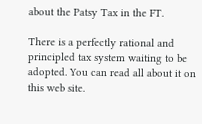about the Patsy Tax in the FT.

There is a perfectly rational and principled tax system waiting to be adopted. You can read all about it on this web site.